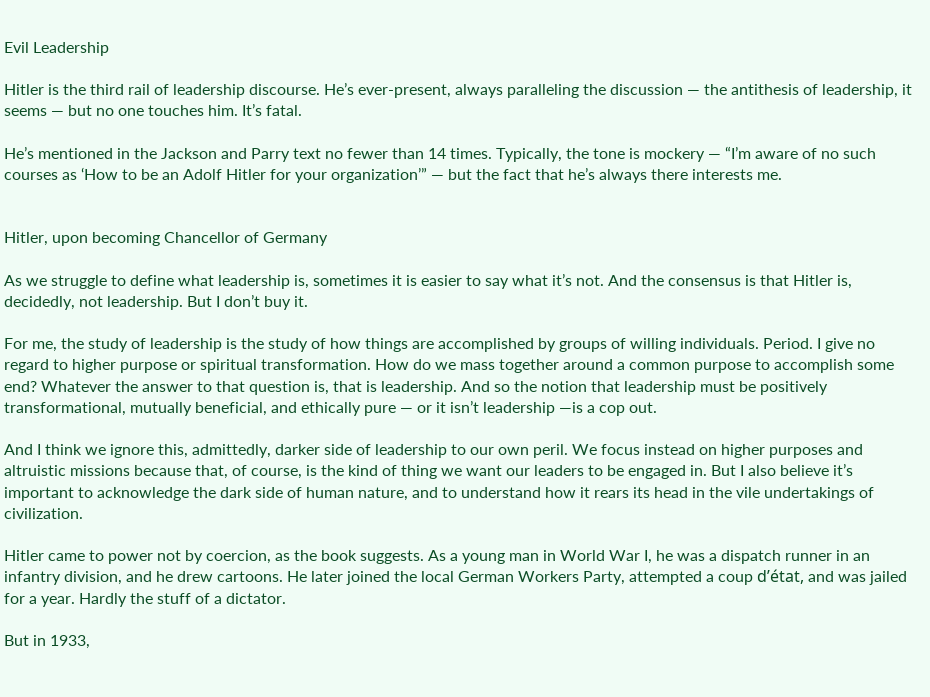Evil Leadership

Hitler is the third rail of leadership discourse. He’s ever-present, always paralleling the discussion — the antithesis of leadership, it seems — but no one touches him. It’s fatal.

He’s mentioned in the Jackson and Parry text no fewer than 14 times. Typically, the tone is mockery — “I’m aware of no such courses as ‘How to be an Adolf Hitler for your organization’” — but the fact that he’s always there interests me.


Hitler, upon becoming Chancellor of Germany

As we struggle to define what leadership is, sometimes it is easier to say what it’s not. And the consensus is that Hitler is, decidedly, not leadership. But I don’t buy it.

For me, the study of leadership is the study of how things are accomplished by groups of willing individuals. Period. I give no regard to higher purpose or spiritual transformation. How do we mass together around a common purpose to accomplish some end? Whatever the answer to that question is, that is leadership. And so the notion that leadership must be positively transformational, mutually beneficial, and ethically pure — or it isn’t leadership —is a cop out.

And I think we ignore this, admittedly, darker side of leadership to our own peril. We focus instead on higher purposes and altruistic missions because that, of course, is the kind of thing we want our leaders to be engaged in. But I also believe it’s important to acknowledge the dark side of human nature, and to understand how it rears its head in the vile undertakings of civilization.

Hitler came to power not by coercion, as the book suggests. As a young man in World War I, he was a dispatch runner in an infantry division, and he drew cartoons. He later joined the local German Workers Party, attempted a coup d’état, and was jailed for a year. Hardly the stuff of a dictator.

But in 1933,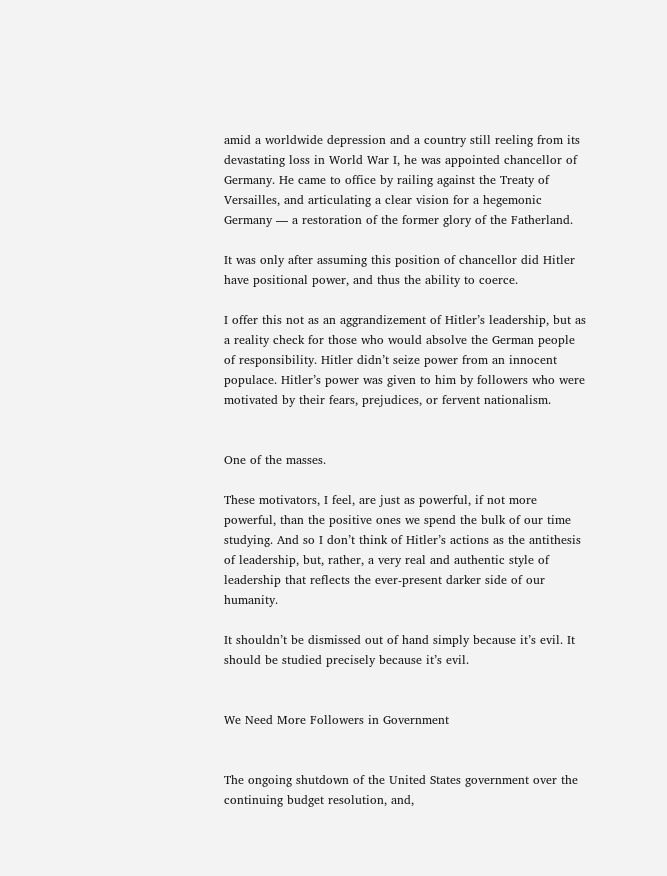amid a worldwide depression and a country still reeling from its devastating loss in World War I, he was appointed chancellor of Germany. He came to office by railing against the Treaty of Versailles, and articulating a clear vision for a hegemonic Germany — a restoration of the former glory of the Fatherland.

It was only after assuming this position of chancellor did Hitler have positional power, and thus the ability to coerce.

I offer this not as an aggrandizement of Hitler’s leadership, but as a reality check for those who would absolve the German people of responsibility. Hitler didn’t seize power from an innocent populace. Hitler’s power was given to him by followers who were motivated by their fears, prejudices, or fervent nationalism.


One of the masses.

These motivators, I feel, are just as powerful, if not more powerful, than the positive ones we spend the bulk of our time studying. And so I don’t think of Hitler’s actions as the antithesis of leadership, but, rather, a very real and authentic style of leadership that reflects the ever-present darker side of our humanity.

It shouldn’t be dismissed out of hand simply because it’s evil. It should be studied precisely because it’s evil.


We Need More Followers in Government


The ongoing shutdown of the United States government over the continuing budget resolution, and,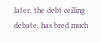later, the debt ceiling debate, has bred much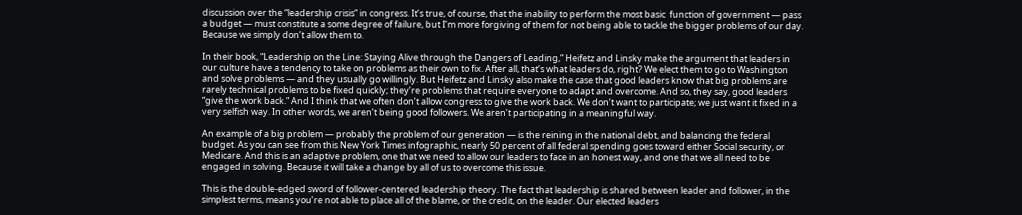discussion over the “leadership crisis” in congress. It’s true, of course, that the inability to perform the most basic  function of government — pass a budget — must constitute a some degree of failure, but I’m more forgiving of them for not being able to tackle the bigger problems of our day. Because we simply don’t allow them to.

In their book, “Leadership on the Line: Staying Alive through the Dangers of Leading,” Heifetz and Linsky make the argument that leaders in our culture have a tendency to take on problems as their own to fix. After all, that’s what leaders do, right? We elect them to go to Washington and solve problems — and they usually go willingly. But Heifetz and Linsky also make the case that good leaders know that big problems are rarely technical problems to be fixed quickly; they’re problems that require everyone to adapt and overcome. And so, they say, good leaders “give the work back.” And I think that we often don’t allow congress to give the work back. We don’t want to participate; we just want it fixed in a very selfish way. In other words, we aren’t being good followers. We aren’t participating in a meaningful way.

An example of a big problem — probably the problem of our generation — is the reining in the national debt, and balancing the federal budget. As you can see from this New York Times infographic, nearly 50 percent of all federal spending goes toward either Social security, or Medicare. And this is an adaptive problem, one that we need to allow our leaders to face in an honest way, and one that we all need to be engaged in solving. Because it will take a change by all of us to overcome this issue.

This is the double-edged sword of follower-centered leadership theory. The fact that leadership is shared between leader and follower, in the simplest terms, means you’re not able to place all of the blame, or the credit, on the leader. Our elected leaders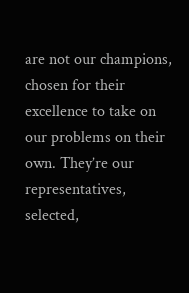are not our champions, chosen for their excellence to take on our problems on their own. They’re our representatives, selected,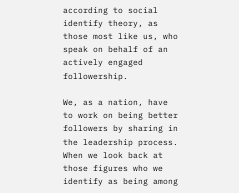according to social identify theory, as those most like us, who speak on behalf of an actively engaged followership.

We, as a nation, have to work on being better followers by sharing in the leadership process. When we look back at those figures who we identify as being among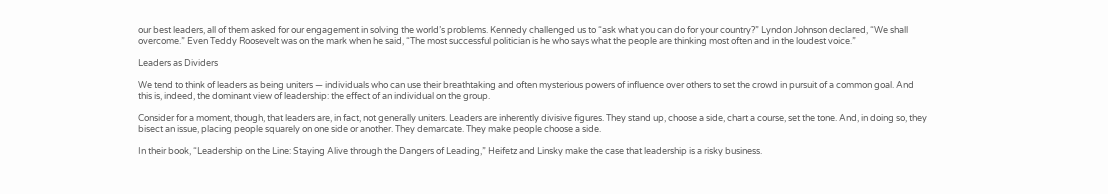our best leaders, all of them asked for our engagement in solving the world’s problems. Kennedy challenged us to “ask what you can do for your country?” Lyndon Johnson declared, “We shall overcome.” Even Teddy Roosevelt was on the mark when he said, “The most successful politician is he who says what the people are thinking most often and in the loudest voice.”

Leaders as Dividers

We tend to think of leaders as being uniters — individuals who can use their breathtaking and often mysterious powers of influence over others to set the crowd in pursuit of a common goal. And this is, indeed, the dominant view of leadership: the effect of an individual on the group.

Consider for a moment, though, that leaders are, in fact, not generally uniters. Leaders are inherently divisive figures. They stand up, choose a side, chart a course, set the tone. And, in doing so, they bisect an issue, placing people squarely on one side or another. They demarcate. They make people choose a side.

In their book, “Leadership on the Line: Staying Alive through the Dangers of Leading,” Heifetz and Linsky make the case that leadership is a risky business.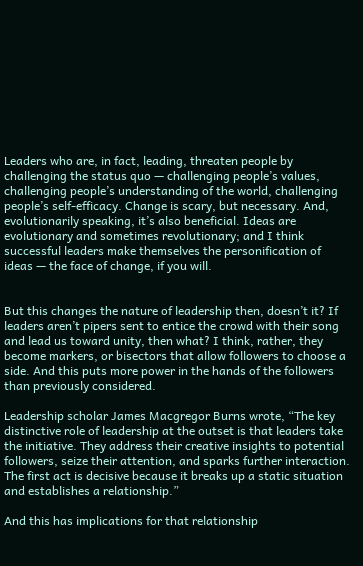Leaders who are, in fact, leading, threaten people by challenging the status quo — challenging people’s values, challenging people’s understanding of the world, challenging people’s self-efficacy. Change is scary, but necessary. And, evolutionarily speaking, it’s also beneficial. Ideas are evolutionary and sometimes revolutionary; and I think successful leaders make themselves the personification of ideas — the face of change, if you will.


But this changes the nature of leadership then, doesn’t it? If leaders aren’t pipers sent to entice the crowd with their song and lead us toward unity, then what? I think, rather, they become markers, or bisectors that allow followers to choose a side. And this puts more power in the hands of the followers than previously considered.

Leadership scholar James Macgregor Burns wrote, “The key distinctive role of leadership at the outset is that leaders take the initiative. They address their creative insights to potential followers, seize their attention, and sparks further interaction. The first act is decisive because it breaks up a static situation and establishes a relationship.”

And this has implications for that relationship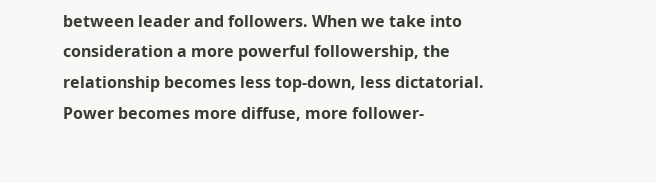between leader and followers. When we take into consideration a more powerful followership, the relationship becomes less top-down, less dictatorial. Power becomes more diffuse, more follower-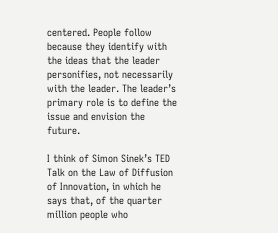centered. People follow because they identify with the ideas that the leader personifies, not necessarily with the leader. The leader’s primary role is to define the issue and envision the future.

I think of Simon Sinek’s TED Talk on the Law of Diffusion of Innovation, in which he says that, of the quarter million people who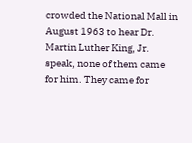crowded the National Mall in August 1963 to hear Dr. Martin Luther King, Jr. speak, none of them came for him. They came for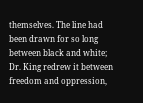themselves. The line had been drawn for so long between black and white; Dr. King redrew it between freedom and oppression,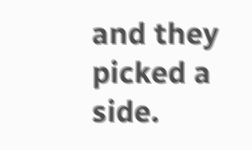and they picked a side.